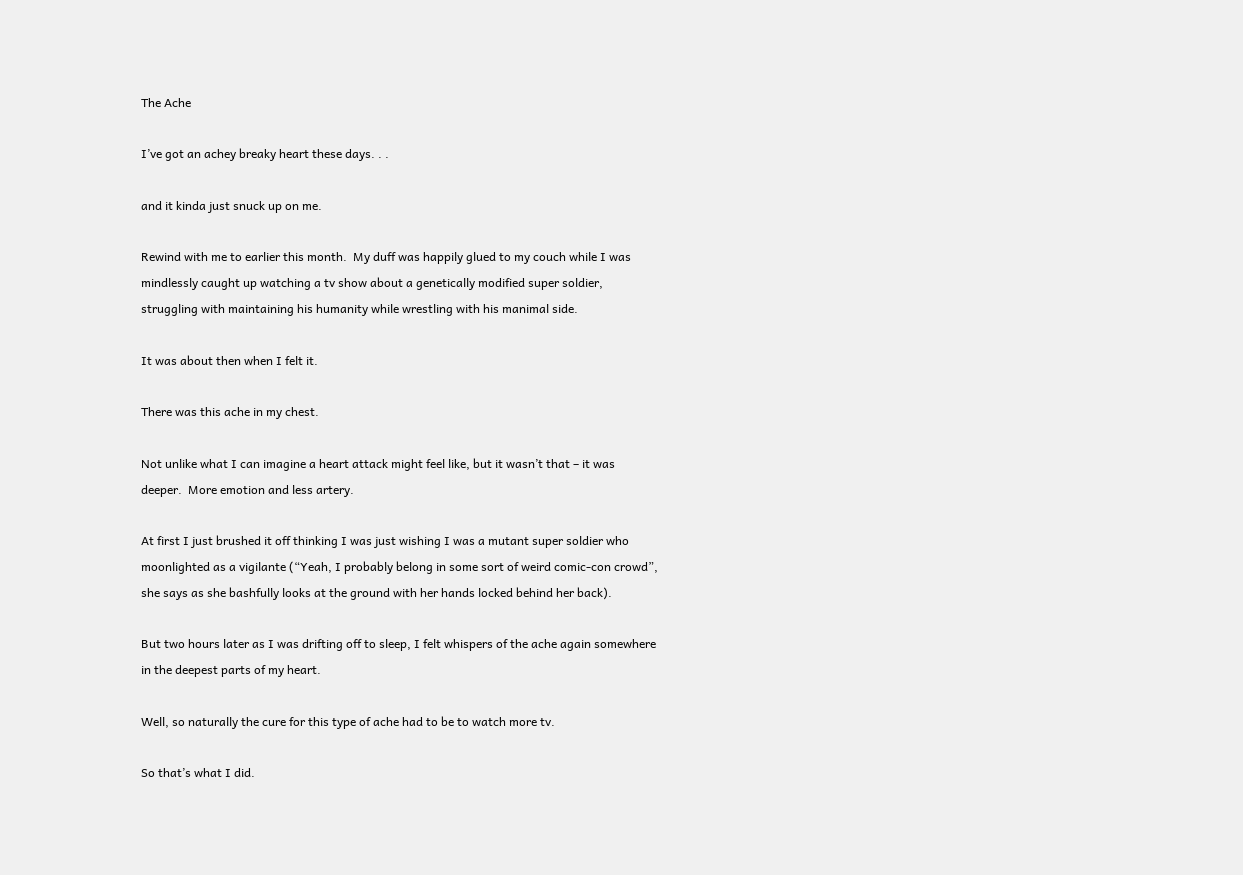The Ache

I’ve got an achey breaky heart these days. . .

and it kinda just snuck up on me.

Rewind with me to earlier this month.  My duff was happily glued to my couch while I was mindlessly caught up watching a tv show about a genetically modified super soldier, struggling with maintaining his humanity while wrestling with his manimal side.

It was about then when I felt it.

There was this ache in my chest.

Not unlike what I can imagine a heart attack might feel like, but it wasn’t that – it was deeper.  More emotion and less artery.

At first I just brushed it off thinking I was just wishing I was a mutant super soldier who moonlighted as a vigilante (“Yeah, I probably belong in some sort of weird comic-con crowd”, she says as she bashfully looks at the ground with her hands locked behind her back).

But two hours later as I was drifting off to sleep, I felt whispers of the ache again somewhere in the deepest parts of my heart.

Well, so naturally the cure for this type of ache had to be to watch more tv.

So that’s what I did.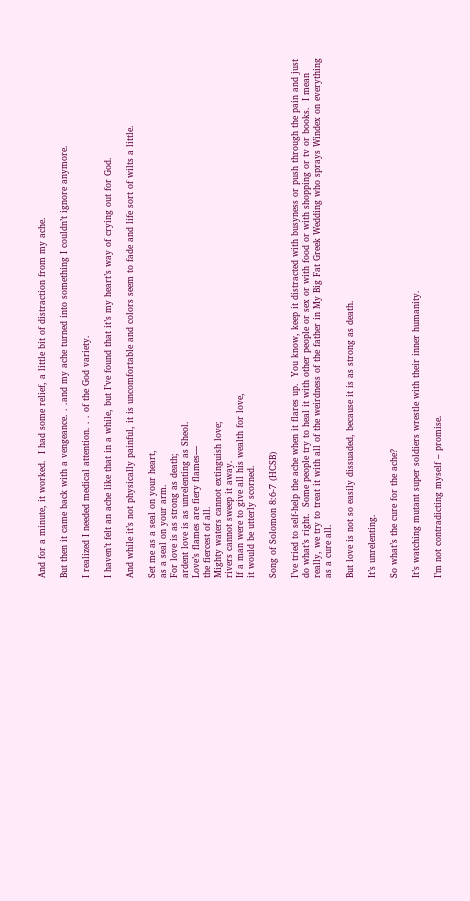And for a minute, it worked.  I had some relief, a little bit of distraction from my ache.

But then it came back with a vengeance. . .and my ache turned into something I couldn’t ignore anymore.

I realized I needed medical attention. . . of the God variety.

I haven’t felt an ache like that in a while, but I’ve found that it’s my heart’s way of crying out for God.

And while it’s not physically painful, it is uncomfortable and colors seem to fade and life sort of wilts a little.

Set me as a seal on your heart,
as a seal on your arm.
For love is as strong as death;
ardent love is as unrelenting as Sheol.
Love’s flames are fiery flames—
the fiercest of all.
Mighty waters cannot extinguish love;
rivers cannot sweep it away.
If a man were to give all his wealth for love,
it would be utterly scorned.

Song of Solomon 8:6-7 (HCSB)

I’ve tried to self-help the ache when it flares up.  You know, keep it distracted with busyness or push through the pain and just do what’s right.  Some people try to heal it with other people or sex or with food or with shopping or tv or books.  I mean really, we try to treat it with all of the weirdness of the father in My Big Fat Greek Wedding who sprays Windex on everything as a cure all.

But love is not so easily dissuaded, because it is as strong as death.

It’s unrelenting.

So what’s the cure for the ache?

It’s watching mutant super soldiers wrestle with their inner humanity.

I’m not contradicting myself – promise.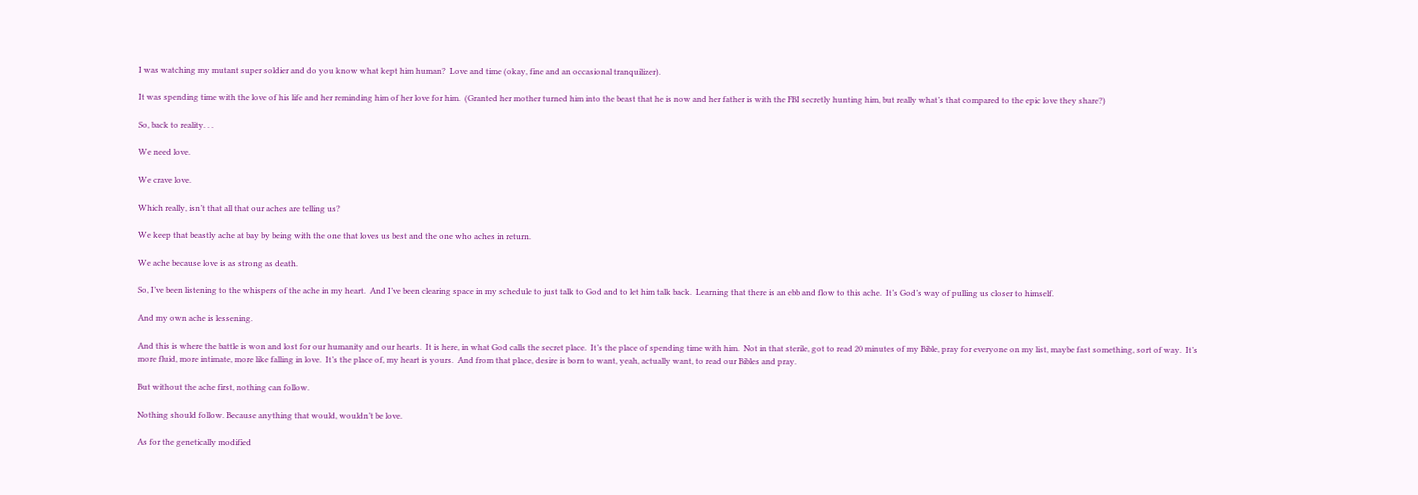I was watching my mutant super soldier and do you know what kept him human?  Love and time (okay, fine and an occasional tranquilizer).

It was spending time with the love of his life and her reminding him of her love for him.  (Granted her mother turned him into the beast that he is now and her father is with the FBI secretly hunting him, but really what’s that compared to the epic love they share?)

So, back to reality. . .

We need love.

We crave love.

Which really, isn’t that all that our aches are telling us?

We keep that beastly ache at bay by being with the one that loves us best and the one who aches in return.

We ache because love is as strong as death.

So, I’ve been listening to the whispers of the ache in my heart.  And I’ve been clearing space in my schedule to just talk to God and to let him talk back.  Learning that there is an ebb and flow to this ache.  It’s God’s way of pulling us closer to himself.

And my own ache is lessening.

And this is where the battle is won and lost for our humanity and our hearts.  It is here, in what God calls the secret place.  It’s the place of spending time with him.  Not in that sterile, got to read 20 minutes of my Bible, pray for everyone on my list, maybe fast something, sort of way.  It’s more fluid, more intimate, more like falling in love.  It’s the place of, my heart is yours.  And from that place, desire is born to want, yeah, actually want, to read our Bibles and pray.

But without the ache first, nothing can follow.

Nothing should follow. Because anything that would, wouldn’t be love.

As for the genetically modified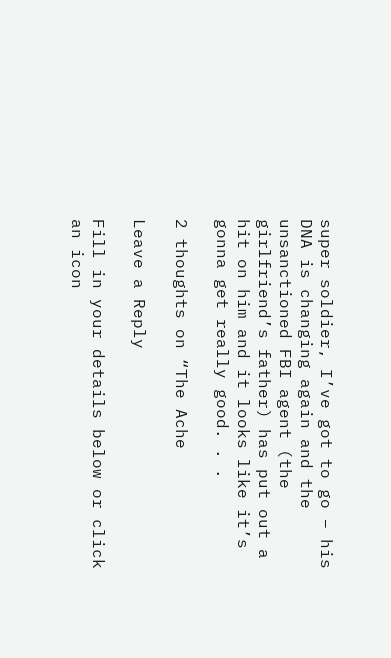super soldier, I’ve got to go – his DNA is changing again and the unsanctioned FBI agent (the girlfriend’s father) has put out a hit on him and it looks like it’s gonna get really good. . .

2 thoughts on “The Ache

Leave a Reply

Fill in your details below or click an icon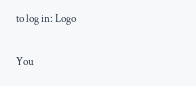to log in: Logo

You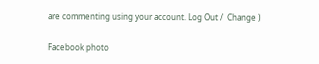are commenting using your account. Log Out /  Change )

Facebook photo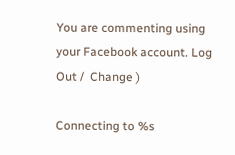You are commenting using your Facebook account. Log Out /  Change )

Connecting to %s